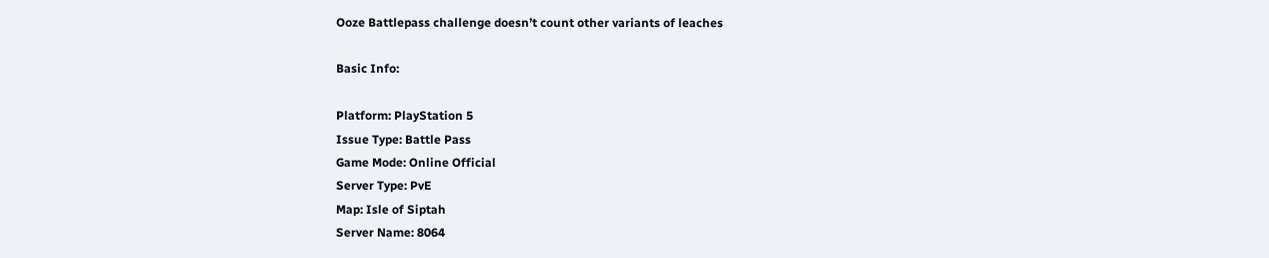Ooze Battlepass challenge doesn’t count other variants of leaches

Basic Info:

Platform: PlayStation 5
Issue Type: Battle Pass
Game Mode: Online Official
Server Type: PvE
Map: Isle of Siptah
Server Name: 8064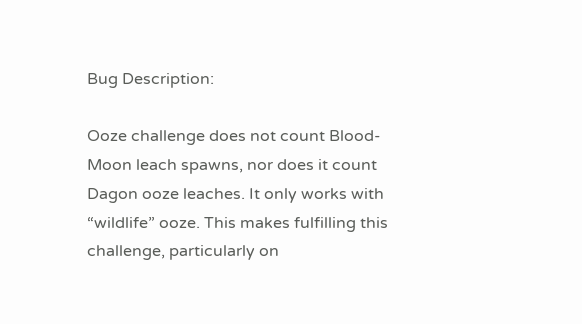Bug Description:

Ooze challenge does not count Blood-Moon leach spawns, nor does it count Dagon ooze leaches. It only works with “wildlife” ooze. This makes fulfilling this challenge, particularly on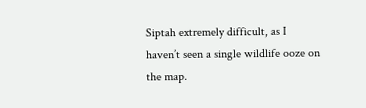Siptah extremely difficult, as I haven’t seen a single wildlife ooze on the map.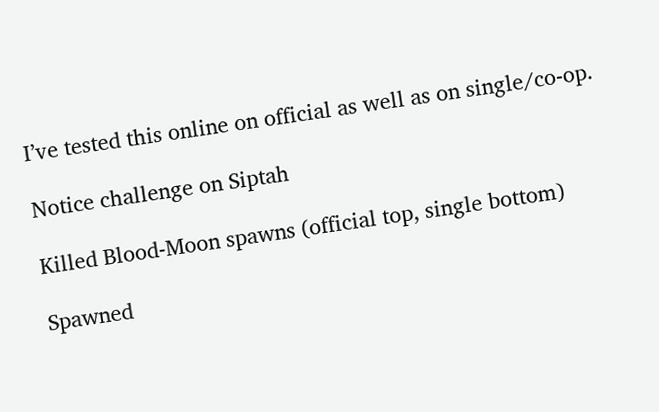I’ve tested this online on official as well as on single/co-op.

Notice challenge on Siptah

Killed Blood-Moon spawns (official top, single bottom)

Spawned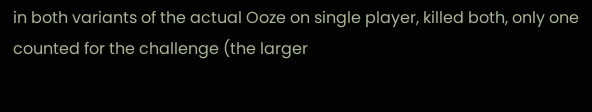in both variants of the actual Ooze on single player, killed both, only one counted for the challenge (the larger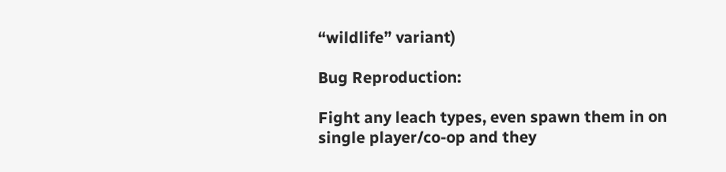“wildlife” variant)

Bug Reproduction:

Fight any leach types, even spawn them in on single player/co-op and they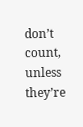don’t count, unless they’re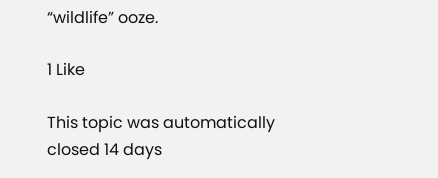“wildlife” ooze.

1 Like

This topic was automatically closed 14 days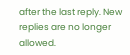after the last reply. New replies are no longer allowed.